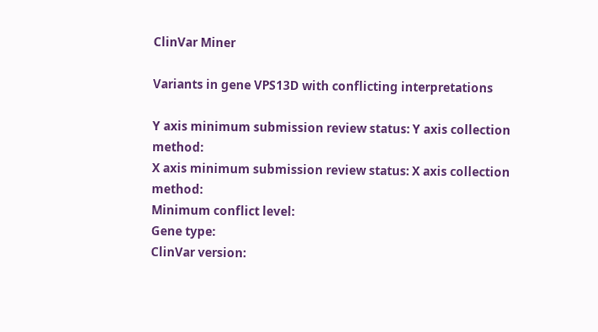ClinVar Miner

Variants in gene VPS13D with conflicting interpretations

Y axis minimum submission review status: Y axis collection method:
X axis minimum submission review status: X axis collection method:
Minimum conflict level:
Gene type:
ClinVar version: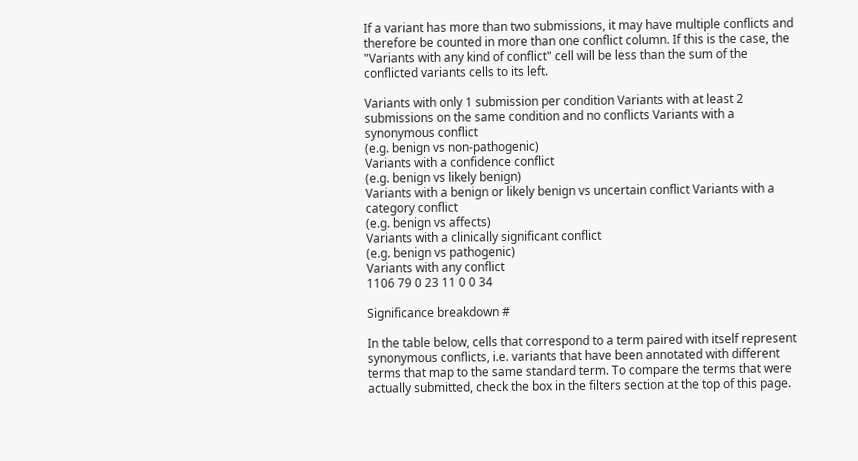If a variant has more than two submissions, it may have multiple conflicts and therefore be counted in more than one conflict column. If this is the case, the "Variants with any kind of conflict" cell will be less than the sum of the conflicted variants cells to its left.

Variants with only 1 submission per condition Variants with at least 2 submissions on the same condition and no conflicts Variants with a synonymous conflict
(e.g. benign vs non-pathogenic)
Variants with a confidence conflict
(e.g. benign vs likely benign)
Variants with a benign or likely benign vs uncertain conflict Variants with a category conflict
(e.g. benign vs affects)
Variants with a clinically significant conflict
(e.g. benign vs pathogenic)
Variants with any conflict
1106 79 0 23 11 0 0 34

Significance breakdown #

In the table below, cells that correspond to a term paired with itself represent synonymous conflicts, i.e. variants that have been annotated with different terms that map to the same standard term. To compare the terms that were actually submitted, check the box in the filters section at the top of this page.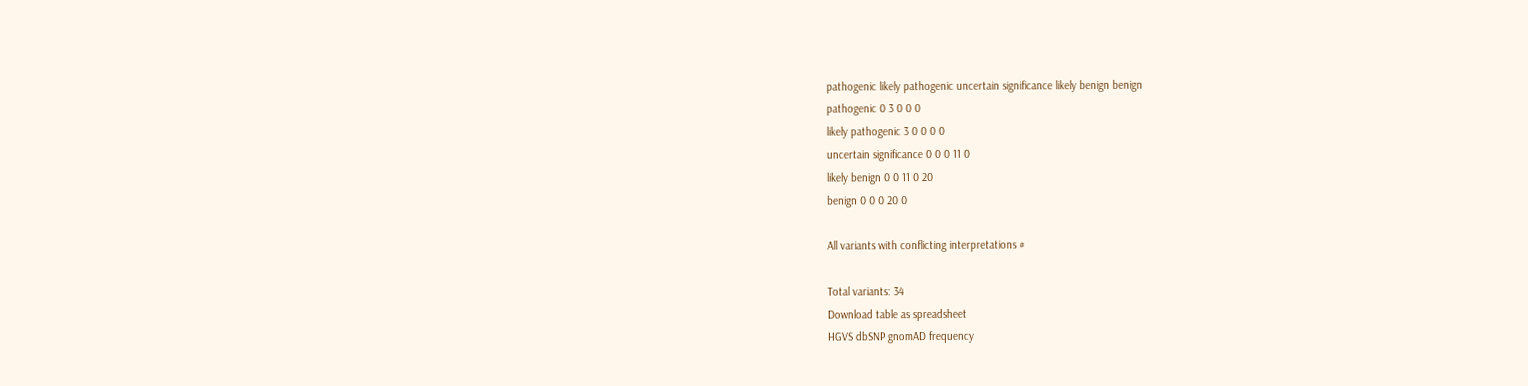pathogenic likely pathogenic uncertain significance likely benign benign
pathogenic 0 3 0 0 0
likely pathogenic 3 0 0 0 0
uncertain significance 0 0 0 11 0
likely benign 0 0 11 0 20
benign 0 0 0 20 0

All variants with conflicting interpretations #

Total variants: 34
Download table as spreadsheet
HGVS dbSNP gnomAD frequency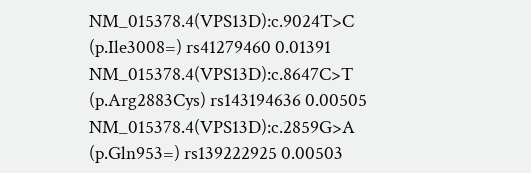NM_015378.4(VPS13D):c.9024T>C (p.Ile3008=) rs41279460 0.01391
NM_015378.4(VPS13D):c.8647C>T (p.Arg2883Cys) rs143194636 0.00505
NM_015378.4(VPS13D):c.2859G>A (p.Gln953=) rs139222925 0.00503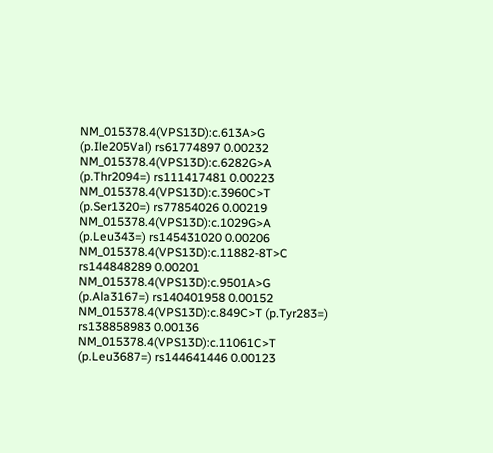NM_015378.4(VPS13D):c.613A>G (p.Ile205Val) rs61774897 0.00232
NM_015378.4(VPS13D):c.6282G>A (p.Thr2094=) rs111417481 0.00223
NM_015378.4(VPS13D):c.3960C>T (p.Ser1320=) rs77854026 0.00219
NM_015378.4(VPS13D):c.1029G>A (p.Leu343=) rs145431020 0.00206
NM_015378.4(VPS13D):c.11882-8T>C rs144848289 0.00201
NM_015378.4(VPS13D):c.9501A>G (p.Ala3167=) rs140401958 0.00152
NM_015378.4(VPS13D):c.849C>T (p.Tyr283=) rs138858983 0.00136
NM_015378.4(VPS13D):c.11061C>T (p.Leu3687=) rs144641446 0.00123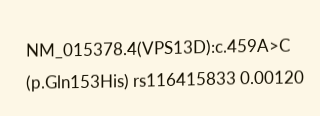NM_015378.4(VPS13D):c.459A>C (p.Gln153His) rs116415833 0.00120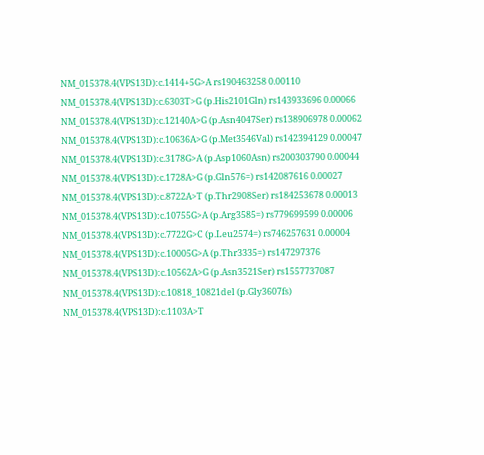NM_015378.4(VPS13D):c.1414+5G>A rs190463258 0.00110
NM_015378.4(VPS13D):c.6303T>G (p.His2101Gln) rs143933696 0.00066
NM_015378.4(VPS13D):c.12140A>G (p.Asn4047Ser) rs138906978 0.00062
NM_015378.4(VPS13D):c.10636A>G (p.Met3546Val) rs142394129 0.00047
NM_015378.4(VPS13D):c.3178G>A (p.Asp1060Asn) rs200303790 0.00044
NM_015378.4(VPS13D):c.1728A>G (p.Gln576=) rs142087616 0.00027
NM_015378.4(VPS13D):c.8722A>T (p.Thr2908Ser) rs184253678 0.00013
NM_015378.4(VPS13D):c.10755G>A (p.Arg3585=) rs779699599 0.00006
NM_015378.4(VPS13D):c.7722G>C (p.Leu2574=) rs746257631 0.00004
NM_015378.4(VPS13D):c.10005G>A (p.Thr3335=) rs147297376
NM_015378.4(VPS13D):c.10562A>G (p.Asn3521Ser) rs1557737087
NM_015378.4(VPS13D):c.10818_10821del (p.Gly3607fs)
NM_015378.4(VPS13D):c.1103A>T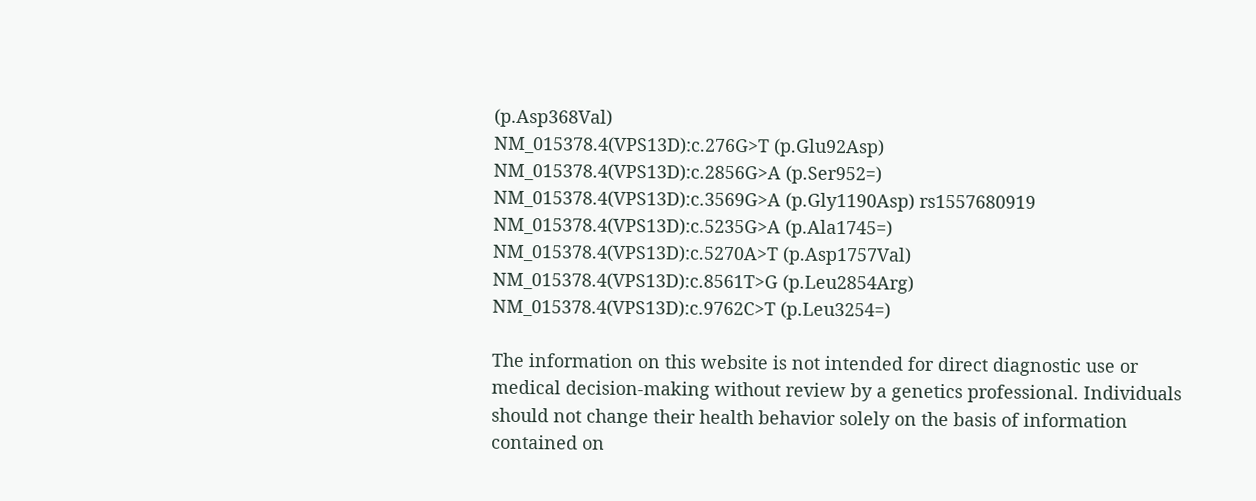(p.Asp368Val)
NM_015378.4(VPS13D):c.276G>T (p.Glu92Asp)
NM_015378.4(VPS13D):c.2856G>A (p.Ser952=)
NM_015378.4(VPS13D):c.3569G>A (p.Gly1190Asp) rs1557680919
NM_015378.4(VPS13D):c.5235G>A (p.Ala1745=)
NM_015378.4(VPS13D):c.5270A>T (p.Asp1757Val)
NM_015378.4(VPS13D):c.8561T>G (p.Leu2854Arg)
NM_015378.4(VPS13D):c.9762C>T (p.Leu3254=)

The information on this website is not intended for direct diagnostic use or medical decision-making without review by a genetics professional. Individuals should not change their health behavior solely on the basis of information contained on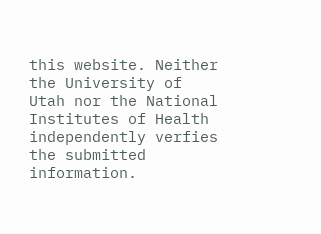this website. Neither the University of Utah nor the National Institutes of Health independently verfies the submitted information.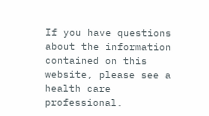If you have questions about the information contained on this website, please see a health care professional.